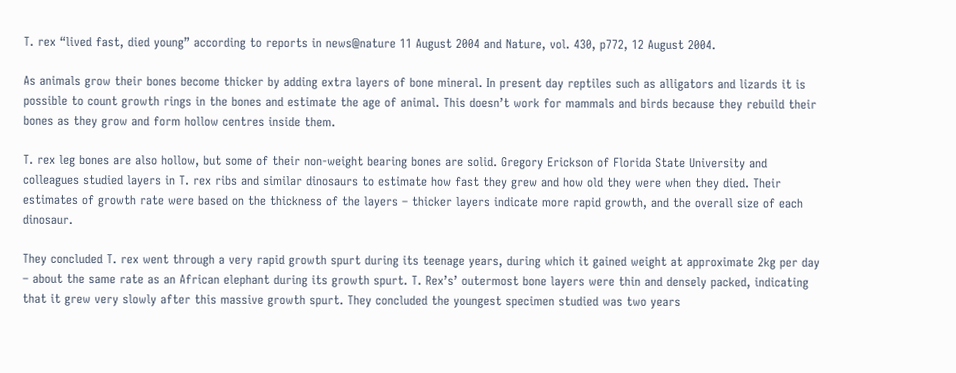T. rex “lived fast, died young” according to reports in news@nature 11 August 2004 and Nature, vol. 430, p772, 12 August 2004.

As animals grow their bones become thicker by adding extra layers of bone mineral. In present day reptiles such as alligators and lizards it is possible to count growth rings in the bones and estimate the age of animal. This doesn’t work for mammals and birds because they rebuild their bones as they grow and form hollow centres inside them.

T. rex leg bones are also hollow, but some of their non-weight bearing bones are solid. Gregory Erickson of Florida State University and colleagues studied layers in T. rex ribs and similar dinosaurs to estimate how fast they grew and how old they were when they died. Their estimates of growth rate were based on the thickness of the layers – thicker layers indicate more rapid growth, and the overall size of each dinosaur.

They concluded T. rex went through a very rapid growth spurt during its teenage years, during which it gained weight at approximate 2kg per day – about the same rate as an African elephant during its growth spurt. T. Rex’s’ outermost bone layers were thin and densely packed, indicating that it grew very slowly after this massive growth spurt. They concluded the youngest specimen studied was two years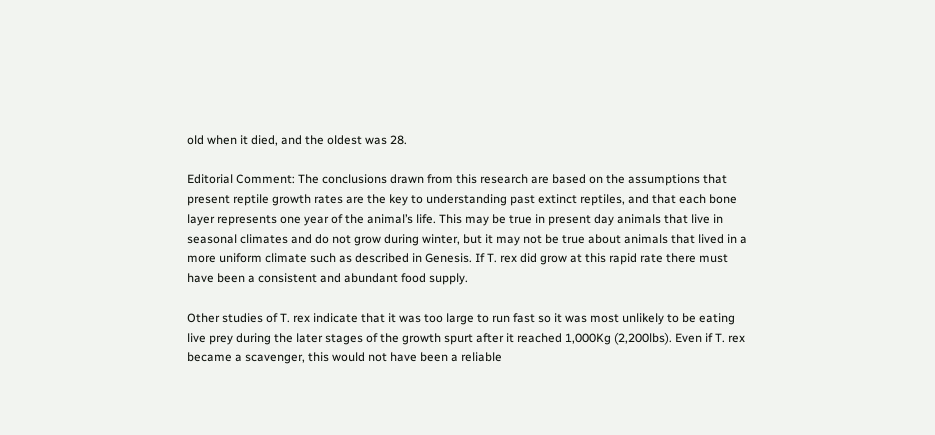old when it died, and the oldest was 28.

Editorial Comment: The conclusions drawn from this research are based on the assumptions that present reptile growth rates are the key to understanding past extinct reptiles, and that each bone layer represents one year of the animal’s life. This may be true in present day animals that live in seasonal climates and do not grow during winter, but it may not be true about animals that lived in a more uniform climate such as described in Genesis. If T. rex did grow at this rapid rate there must have been a consistent and abundant food supply.

Other studies of T. rex indicate that it was too large to run fast so it was most unlikely to be eating live prey during the later stages of the growth spurt after it reached 1,000Kg (2,200lbs). Even if T. rex became a scavenger, this would not have been a reliable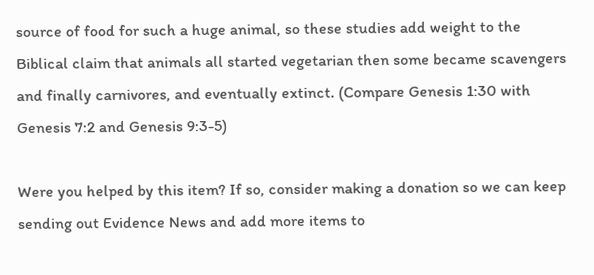source of food for such a huge animal, so these studies add weight to the Biblical claim that animals all started vegetarian then some became scavengers and finally carnivores, and eventually extinct. (Compare Genesis 1:30 with Genesis 7:2 and Genesis 9:3-5)

Were you helped by this item? If so, consider making a donation so we can keep sending out Evidence News and add more items to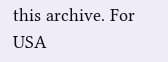this archive. For USA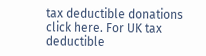tax deductible donations click here. For UK tax deductible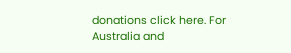donations click here. For Australia and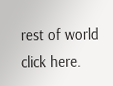rest of world click here.